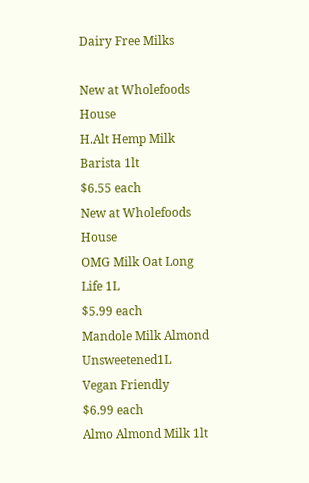Dairy Free Milks

New at Wholefoods House
H.Alt Hemp Milk Barista 1lt
$6.55 each
New at Wholefoods House
OMG Milk Oat Long Life 1L
$5.99 each
Mandole Milk Almond Unsweetened1L
Vegan Friendly
$6.99 each
Almo Almond Milk 1lt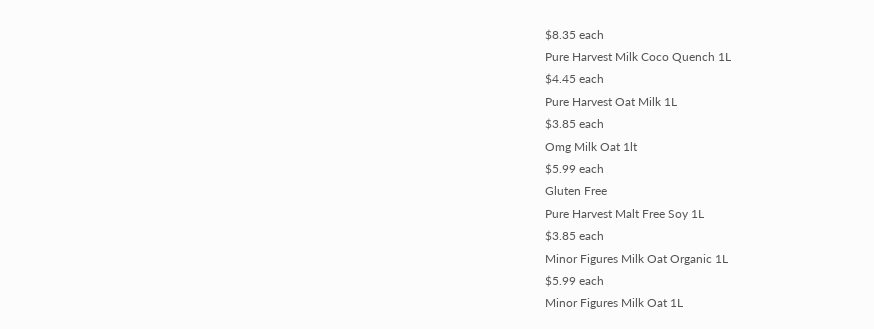$8.35 each
Pure Harvest Milk Coco Quench 1L
$4.45 each
Pure Harvest Oat Milk 1L
$3.85 each
Omg Milk Oat 1lt
$5.99 each
Gluten Free
Pure Harvest Malt Free Soy 1L
$3.85 each
Minor Figures Milk Oat Organic 1L
$5.99 each
Minor Figures Milk Oat 1L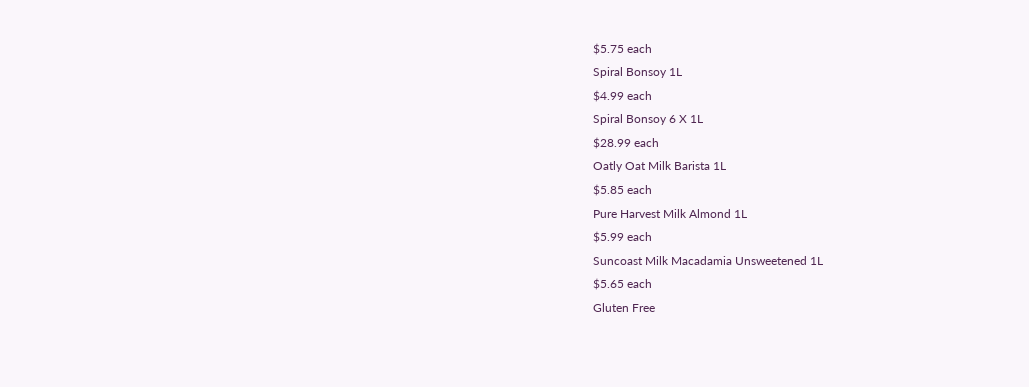$5.75 each
Spiral Bonsoy 1L
$4.99 each
Spiral Bonsoy 6 X 1L
$28.99 each
Oatly Oat Milk Barista 1L
$5.85 each
Pure Harvest Milk Almond 1L
$5.99 each
Suncoast Milk Macadamia Unsweetened 1L
$5.65 each
Gluten Free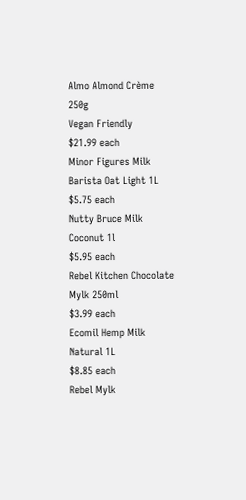Almo Almond Crème 250g
Vegan Friendly
$21.99 each
Minor Figures Milk Barista Oat Light 1L
$5.75 each
Nutty Bruce Milk Coconut 1l
$5.95 each
Rebel Kitchen Chocolate Mylk 250ml
$3.99 each
Ecomil Hemp Milk Natural 1L
$8.85 each
Rebel Mylk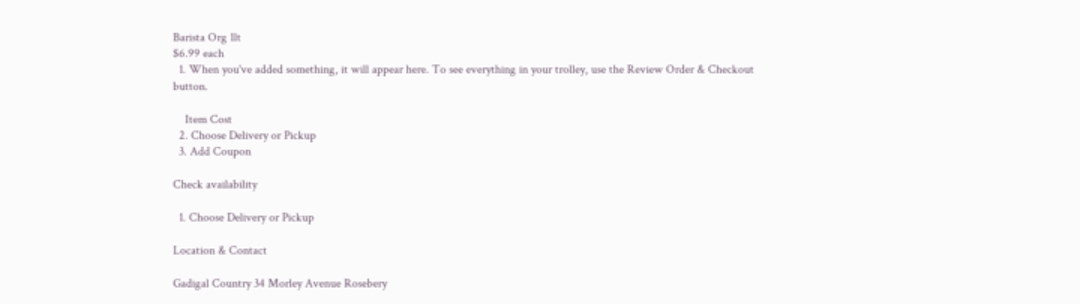Barista Org 1lt
$6.99 each
  1. When you've added something, it will appear here. To see everything in your trolley, use the Review Order & Checkout button.

    Item Cost
  2. Choose Delivery or Pickup
  3. Add Coupon

Check availability

  1. Choose Delivery or Pickup

Location & Contact

Gadigal Country 34 Morley Avenue Rosebery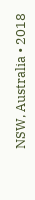NSW, Australia • 2018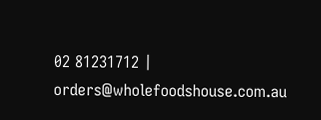02 81231712 | orders@wholefoodshouse.com.au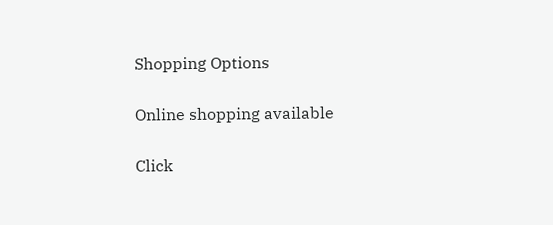Shopping Options

Online shopping available

Click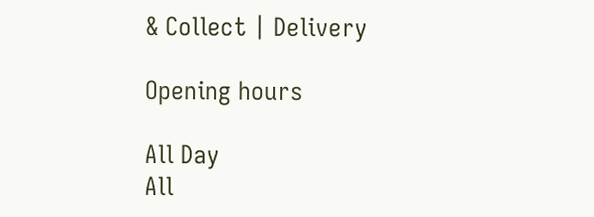& Collect | Delivery

Opening hours

All Day
All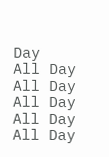Day
All Day
All Day
All Day
All Day
All Day